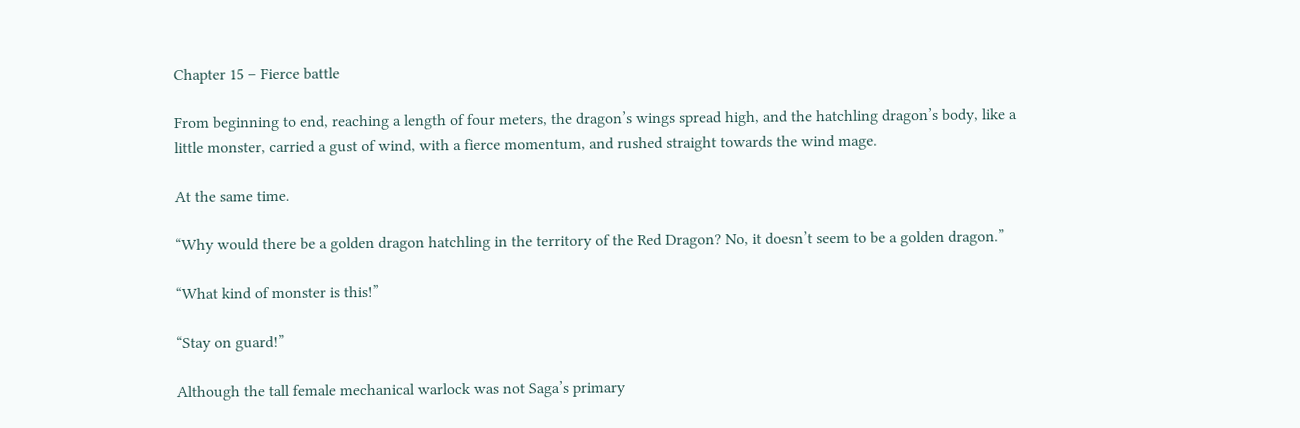Chapter 15 – Fierce battle

From beginning to end, reaching a length of four meters, the dragon’s wings spread high, and the hatchling dragon’s body, like a little monster, carried a gust of wind, with a fierce momentum, and rushed straight towards the wind mage.

At the same time.

“Why would there be a golden dragon hatchling in the territory of the Red Dragon? No, it doesn’t seem to be a golden dragon.”

“What kind of monster is this!”

“Stay on guard!”

Although the tall female mechanical warlock was not Saga’s primary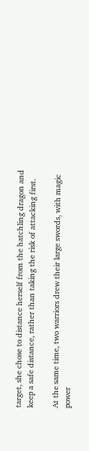target, she chose to distance herself from the hatchling dragon and keep a safe distance, rather than taking the risk of attacking first.

At the same time, two warriors drew their large swords, with magic power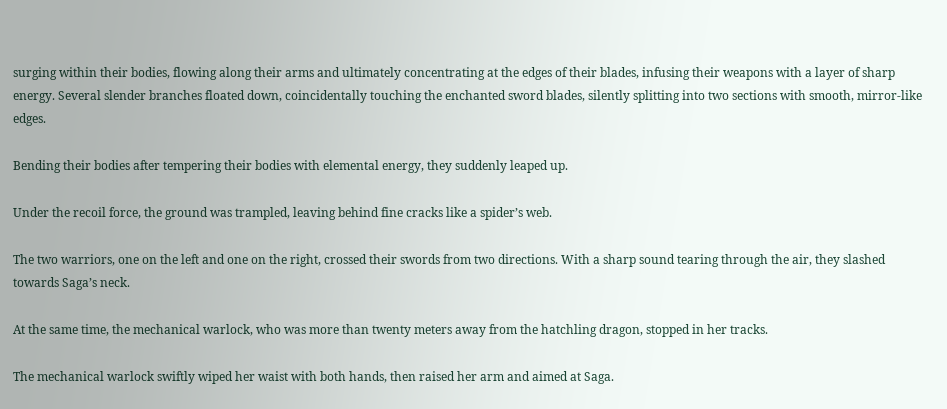surging within their bodies, flowing along their arms and ultimately concentrating at the edges of their blades, infusing their weapons with a layer of sharp energy. Several slender branches floated down, coincidentally touching the enchanted sword blades, silently splitting into two sections with smooth, mirror-like edges.

Bending their bodies after tempering their bodies with elemental energy, they suddenly leaped up.

Under the recoil force, the ground was trampled, leaving behind fine cracks like a spider’s web.

The two warriors, one on the left and one on the right, crossed their swords from two directions. With a sharp sound tearing through the air, they slashed towards Saga’s neck.

At the same time, the mechanical warlock, who was more than twenty meters away from the hatchling dragon, stopped in her tracks.

The mechanical warlock swiftly wiped her waist with both hands, then raised her arm and aimed at Saga.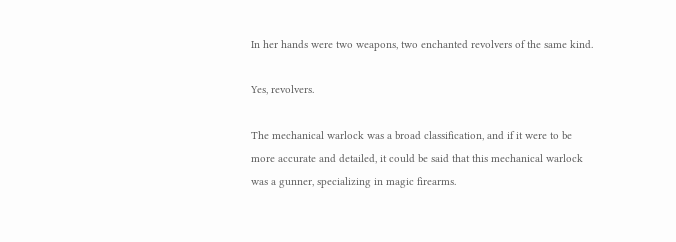In her hands were two weapons, two enchanted revolvers of the same kind.

Yes, revolvers.

The mechanical warlock was a broad classification, and if it were to be more accurate and detailed, it could be said that this mechanical warlock was a gunner, specializing in magic firearms.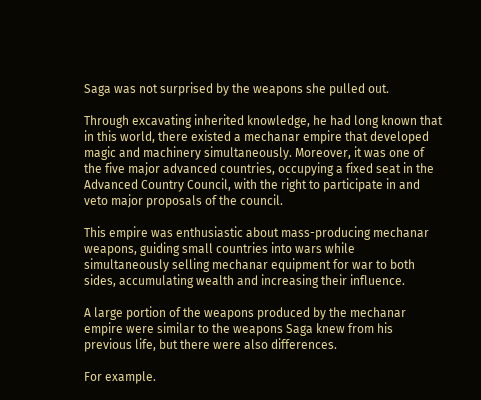Saga was not surprised by the weapons she pulled out.

Through excavating inherited knowledge, he had long known that in this world, there existed a mechanar empire that developed magic and machinery simultaneously. Moreover, it was one of the five major advanced countries, occupying a fixed seat in the Advanced Country Council, with the right to participate in and veto major proposals of the council.

This empire was enthusiastic about mass-producing mechanar weapons, guiding small countries into wars while simultaneously selling mechanar equipment for war to both sides, accumulating wealth and increasing their influence.

A large portion of the weapons produced by the mechanar empire were similar to the weapons Saga knew from his previous life, but there were also differences.

For example.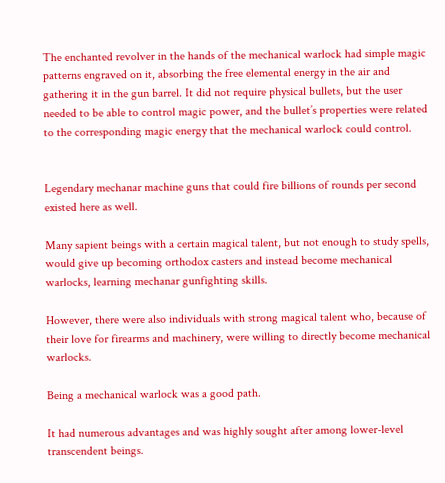The enchanted revolver in the hands of the mechanical warlock had simple magic patterns engraved on it, absorbing the free elemental energy in the air and gathering it in the gun barrel. It did not require physical bullets, but the user needed to be able to control magic power, and the bullet’s properties were related to the corresponding magic energy that the mechanical warlock could control.


Legendary mechanar machine guns that could fire billions of rounds per second existed here as well.

Many sapient beings with a certain magical talent, but not enough to study spells, would give up becoming orthodox casters and instead become mechanical warlocks, learning mechanar gunfighting skills.

However, there were also individuals with strong magical talent who, because of their love for firearms and machinery, were willing to directly become mechanical warlocks.

Being a mechanical warlock was a good path.

It had numerous advantages and was highly sought after among lower-level transcendent beings.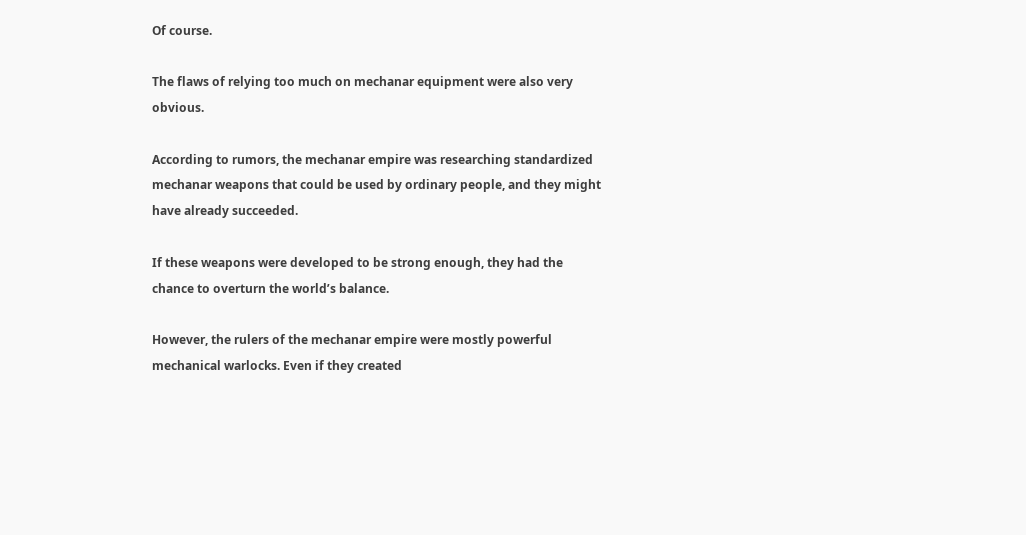Of course.

The flaws of relying too much on mechanar equipment were also very obvious.

According to rumors, the mechanar empire was researching standardized mechanar weapons that could be used by ordinary people, and they might have already succeeded.

If these weapons were developed to be strong enough, they had the chance to overturn the world’s balance.

However, the rulers of the mechanar empire were mostly powerful mechanical warlocks. Even if they created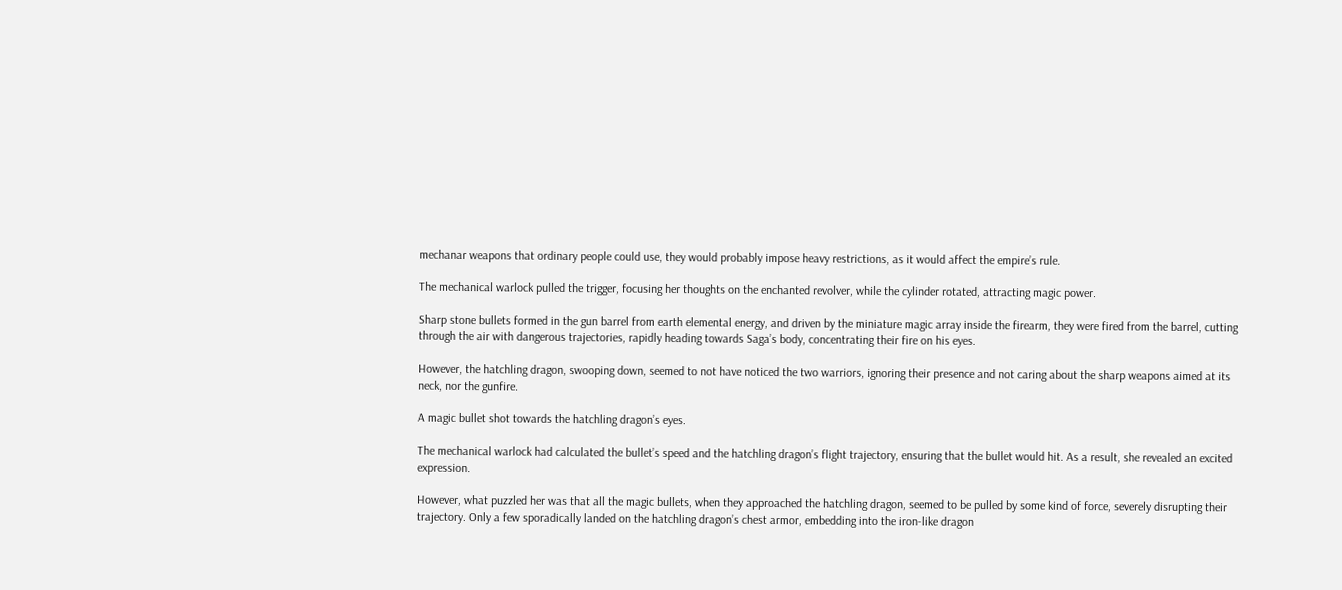mechanar weapons that ordinary people could use, they would probably impose heavy restrictions, as it would affect the empire’s rule.

The mechanical warlock pulled the trigger, focusing her thoughts on the enchanted revolver, while the cylinder rotated, attracting magic power.

Sharp stone bullets formed in the gun barrel from earth elemental energy, and driven by the miniature magic array inside the firearm, they were fired from the barrel, cutting through the air with dangerous trajectories, rapidly heading towards Saga’s body, concentrating their fire on his eyes.

However, the hatchling dragon, swooping down, seemed to not have noticed the two warriors, ignoring their presence and not caring about the sharp weapons aimed at its neck, nor the gunfire.

A magic bullet shot towards the hatchling dragon’s eyes.

The mechanical warlock had calculated the bullet’s speed and the hatchling dragon’s flight trajectory, ensuring that the bullet would hit. As a result, she revealed an excited expression.

However, what puzzled her was that all the magic bullets, when they approached the hatchling dragon, seemed to be pulled by some kind of force, severely disrupting their trajectory. Only a few sporadically landed on the hatchling dragon’s chest armor, embedding into the iron-like dragon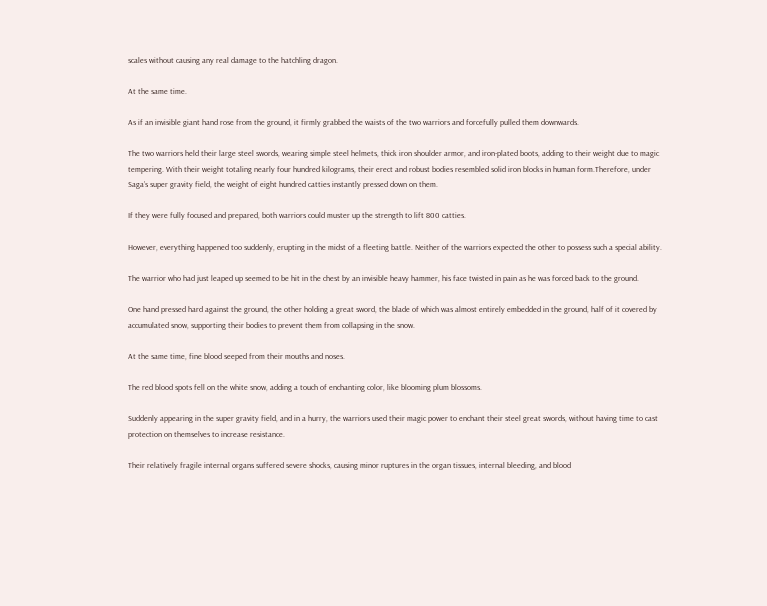scales without causing any real damage to the hatchling dragon.

At the same time.

As if an invisible giant hand rose from the ground, it firmly grabbed the waists of the two warriors and forcefully pulled them downwards.

The two warriors held their large steel swords, wearing simple steel helmets, thick iron shoulder armor, and iron-plated boots, adding to their weight due to magic tempering. With their weight totaling nearly four hundred kilograms, their erect and robust bodies resembled solid iron blocks in human form.Therefore, under Saga’s super gravity field, the weight of eight hundred catties instantly pressed down on them.

If they were fully focused and prepared, both warriors could muster up the strength to lift 800 catties.

However, everything happened too suddenly, erupting in the midst of a fleeting battle. Neither of the warriors expected the other to possess such a special ability.

The warrior who had just leaped up seemed to be hit in the chest by an invisible heavy hammer, his face twisted in pain as he was forced back to the ground.

One hand pressed hard against the ground, the other holding a great sword, the blade of which was almost entirely embedded in the ground, half of it covered by accumulated snow, supporting their bodies to prevent them from collapsing in the snow.

At the same time, fine blood seeped from their mouths and noses.

The red blood spots fell on the white snow, adding a touch of enchanting color, like blooming plum blossoms.

Suddenly appearing in the super gravity field, and in a hurry, the warriors used their magic power to enchant their steel great swords, without having time to cast protection on themselves to increase resistance.

Their relatively fragile internal organs suffered severe shocks, causing minor ruptures in the organ tissues, internal bleeding, and blood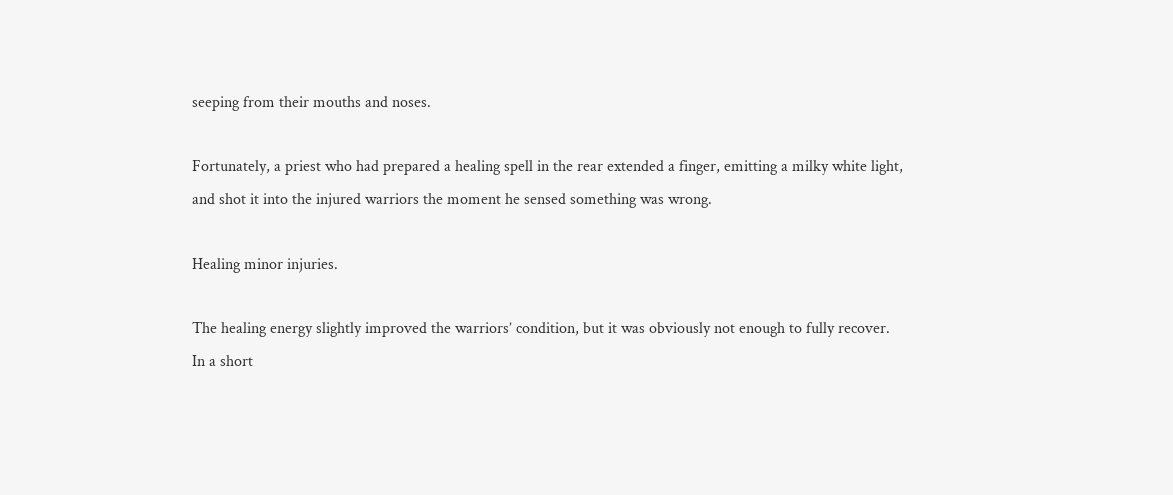seeping from their mouths and noses.

Fortunately, a priest who had prepared a healing spell in the rear extended a finger, emitting a milky white light, and shot it into the injured warriors the moment he sensed something was wrong.

Healing minor injuries.

The healing energy slightly improved the warriors’ condition, but it was obviously not enough to fully recover. In a short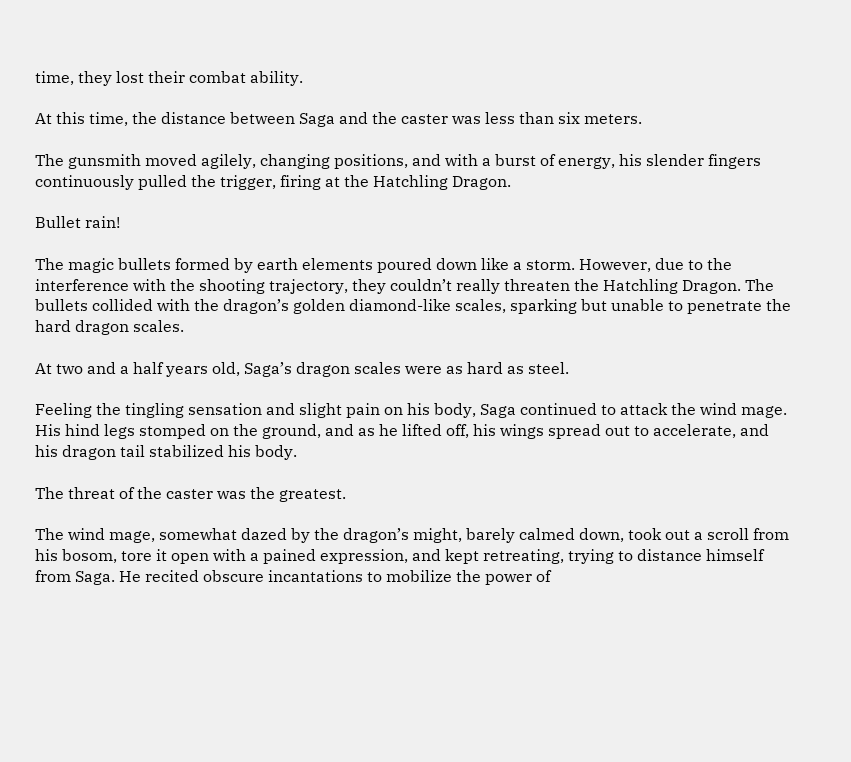time, they lost their combat ability.

At this time, the distance between Saga and the caster was less than six meters.

The gunsmith moved agilely, changing positions, and with a burst of energy, his slender fingers continuously pulled the trigger, firing at the Hatchling Dragon.

Bullet rain!

The magic bullets formed by earth elements poured down like a storm. However, due to the interference with the shooting trajectory, they couldn’t really threaten the Hatchling Dragon. The bullets collided with the dragon’s golden diamond-like scales, sparking but unable to penetrate the hard dragon scales.

At two and a half years old, Saga’s dragon scales were as hard as steel.

Feeling the tingling sensation and slight pain on his body, Saga continued to attack the wind mage. His hind legs stomped on the ground, and as he lifted off, his wings spread out to accelerate, and his dragon tail stabilized his body.

The threat of the caster was the greatest.

The wind mage, somewhat dazed by the dragon’s might, barely calmed down, took out a scroll from his bosom, tore it open with a pained expression, and kept retreating, trying to distance himself from Saga. He recited obscure incantations to mobilize the power of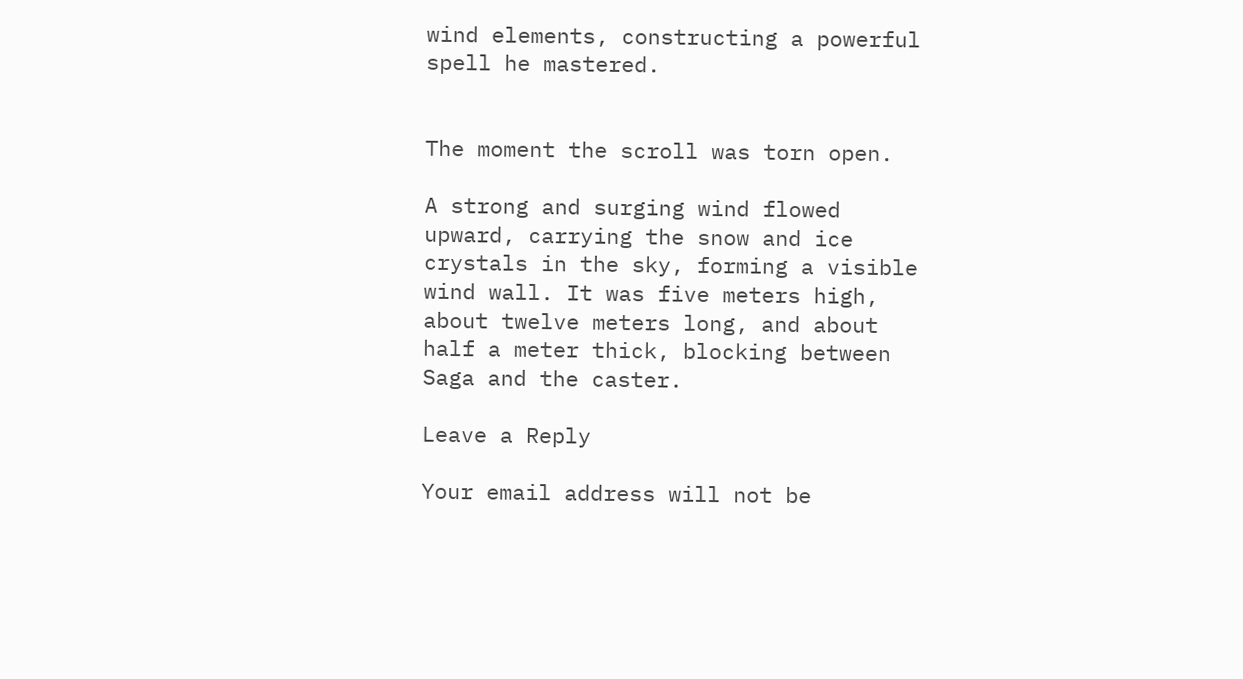wind elements, constructing a powerful spell he mastered.


The moment the scroll was torn open.

A strong and surging wind flowed upward, carrying the snow and ice crystals in the sky, forming a visible wind wall. It was five meters high, about twelve meters long, and about half a meter thick, blocking between Saga and the caster.

Leave a Reply

Your email address will not be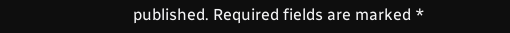published. Required fields are marked *